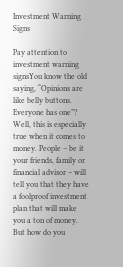Investment Warning Signs

Pay attention to investment warning signsYou know the old saying, “Opinions are like belly buttons. Everyone has one”? Well, this is especially true when it comes to money. People – be it your friends, family or financial advisor – will tell you that they have a foolproof investment plan that will make you a ton of money. But how do you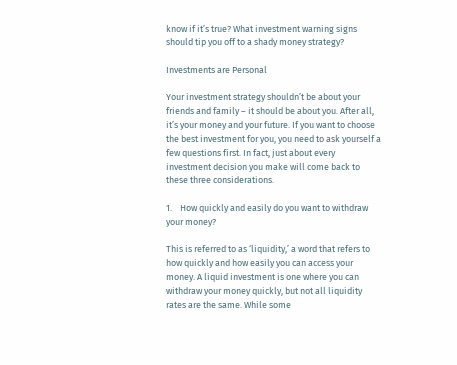know if it’s true? What investment warning signs should tip you off to a shady money strategy?

Investments are Personal

Your investment strategy shouldn’t be about your friends and family – it should be about you. After all, it’s your money and your future. If you want to choose the best investment for you, you need to ask yourself a few questions first. In fact, just about every investment decision you make will come back to these three considerations.

1.    How quickly and easily do you want to withdraw your money?

This is referred to as ‘liquidity,’ a word that refers to how quickly and how easily you can access your money. A liquid investment is one where you can withdraw your money quickly, but not all liquidity rates are the same. While some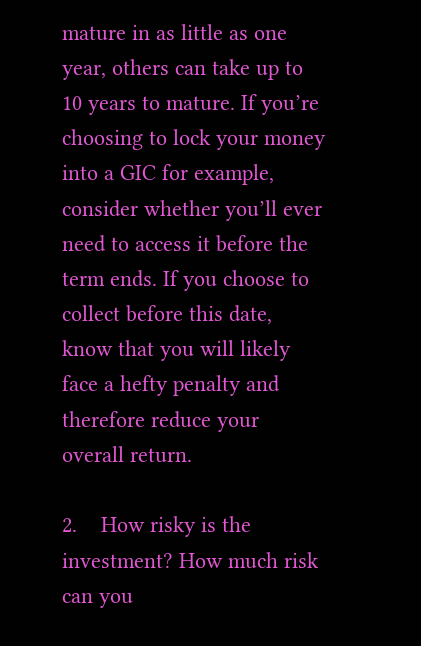mature in as little as one year, others can take up to 10 years to mature. If you’re choosing to lock your money into a GIC for example, consider whether you’ll ever need to access it before the term ends. If you choose to collect before this date, know that you will likely face a hefty penalty and therefore reduce your overall return.

2.    How risky is the investment? How much risk can you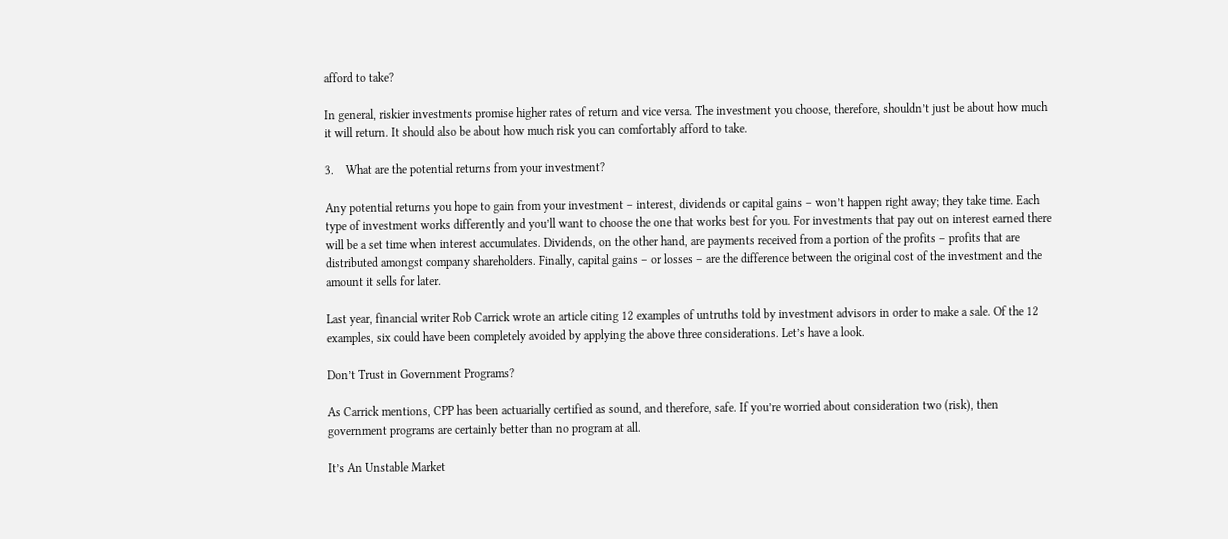afford to take?

In general, riskier investments promise higher rates of return and vice versa. The investment you choose, therefore, shouldn’t just be about how much it will return. It should also be about how much risk you can comfortably afford to take.

3.    What are the potential returns from your investment?

Any potential returns you hope to gain from your investment – interest, dividends or capital gains – won’t happen right away; they take time. Each type of investment works differently and you’ll want to choose the one that works best for you. For investments that pay out on interest earned there will be a set time when interest accumulates. Dividends, on the other hand, are payments received from a portion of the profits – profits that are distributed amongst company shareholders. Finally, capital gains – or losses – are the difference between the original cost of the investment and the amount it sells for later.

Last year, financial writer Rob Carrick wrote an article citing 12 examples of untruths told by investment advisors in order to make a sale. Of the 12 examples, six could have been completely avoided by applying the above three considerations. Let’s have a look.

Don’t Trust in Government Programs?

As Carrick mentions, CPP has been actuarially certified as sound, and therefore, safe. If you’re worried about consideration two (risk), then government programs are certainly better than no program at all.

It’s An Unstable Market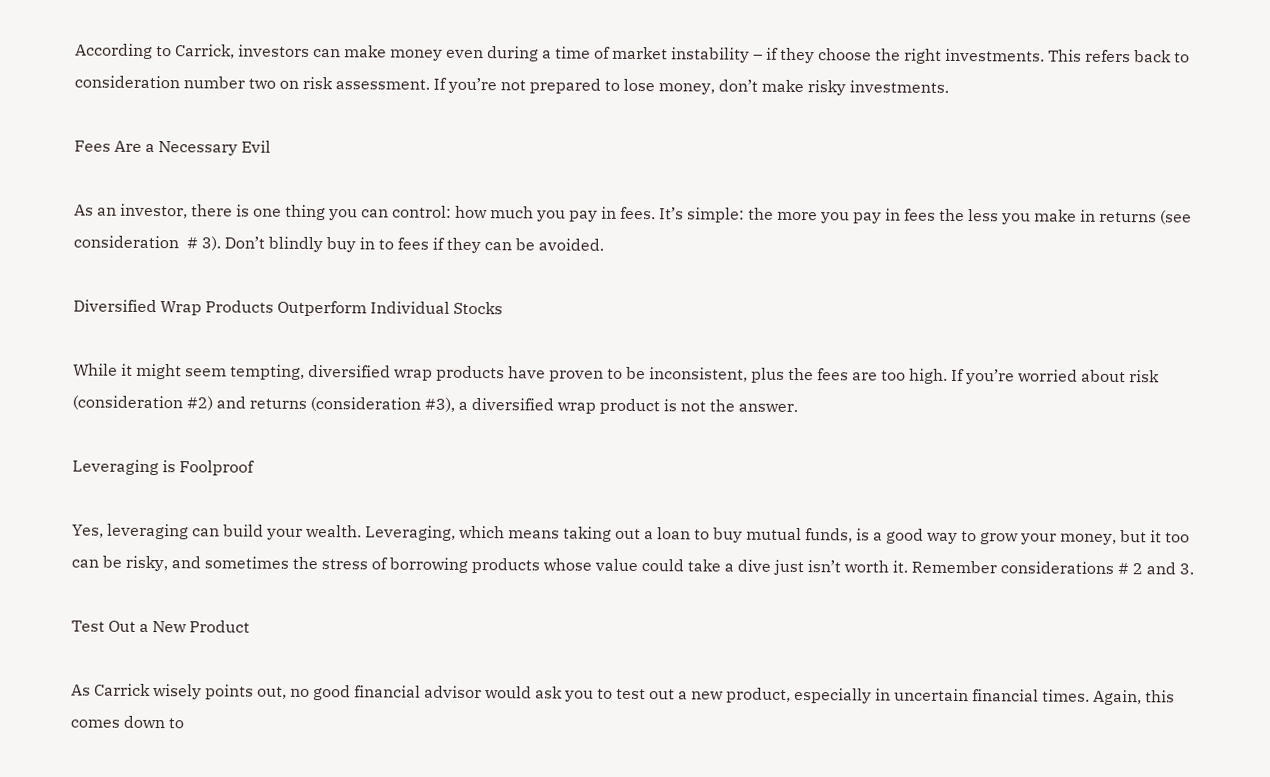According to Carrick, investors can make money even during a time of market instability – if they choose the right investments. This refers back to consideration number two on risk assessment. If you’re not prepared to lose money, don’t make risky investments.

Fees Are a Necessary Evil

As an investor, there is one thing you can control: how much you pay in fees. It’s simple: the more you pay in fees the less you make in returns (see consideration  # 3). Don’t blindly buy in to fees if they can be avoided.

Diversified Wrap Products Outperform Individual Stocks

While it might seem tempting, diversified wrap products have proven to be inconsistent, plus the fees are too high. If you’re worried about risk (consideration #2) and returns (consideration #3), a diversified wrap product is not the answer.

Leveraging is Foolproof

Yes, leveraging can build your wealth. Leveraging, which means taking out a loan to buy mutual funds, is a good way to grow your money, but it too can be risky, and sometimes the stress of borrowing products whose value could take a dive just isn’t worth it. Remember considerations # 2 and 3.

Test Out a New Product

As Carrick wisely points out, no good financial advisor would ask you to test out a new product, especially in uncertain financial times. Again, this comes down to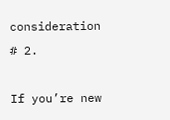consideration # 2.

If you’re new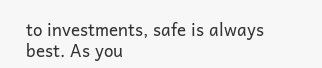to investments, safe is always best. As you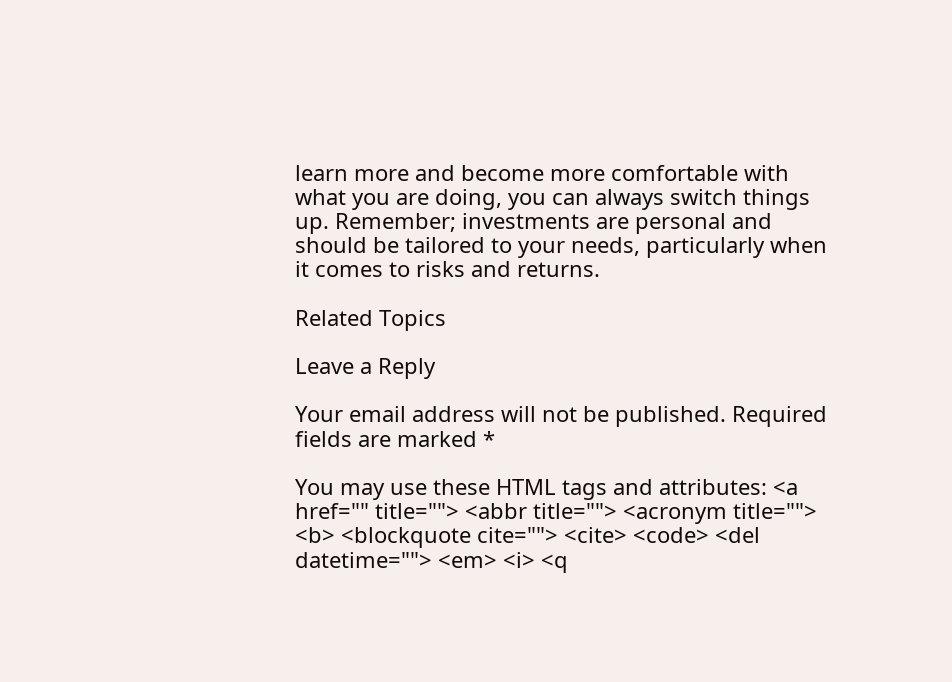learn more and become more comfortable with what you are doing, you can always switch things up. Remember; investments are personal and should be tailored to your needs, particularly when it comes to risks and returns.

Related Topics

Leave a Reply

Your email address will not be published. Required fields are marked *

You may use these HTML tags and attributes: <a href="" title=""> <abbr title=""> <acronym title=""> <b> <blockquote cite=""> <cite> <code> <del datetime=""> <em> <i> <q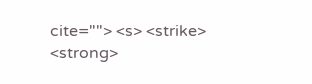cite=""> <s> <strike> <strong>